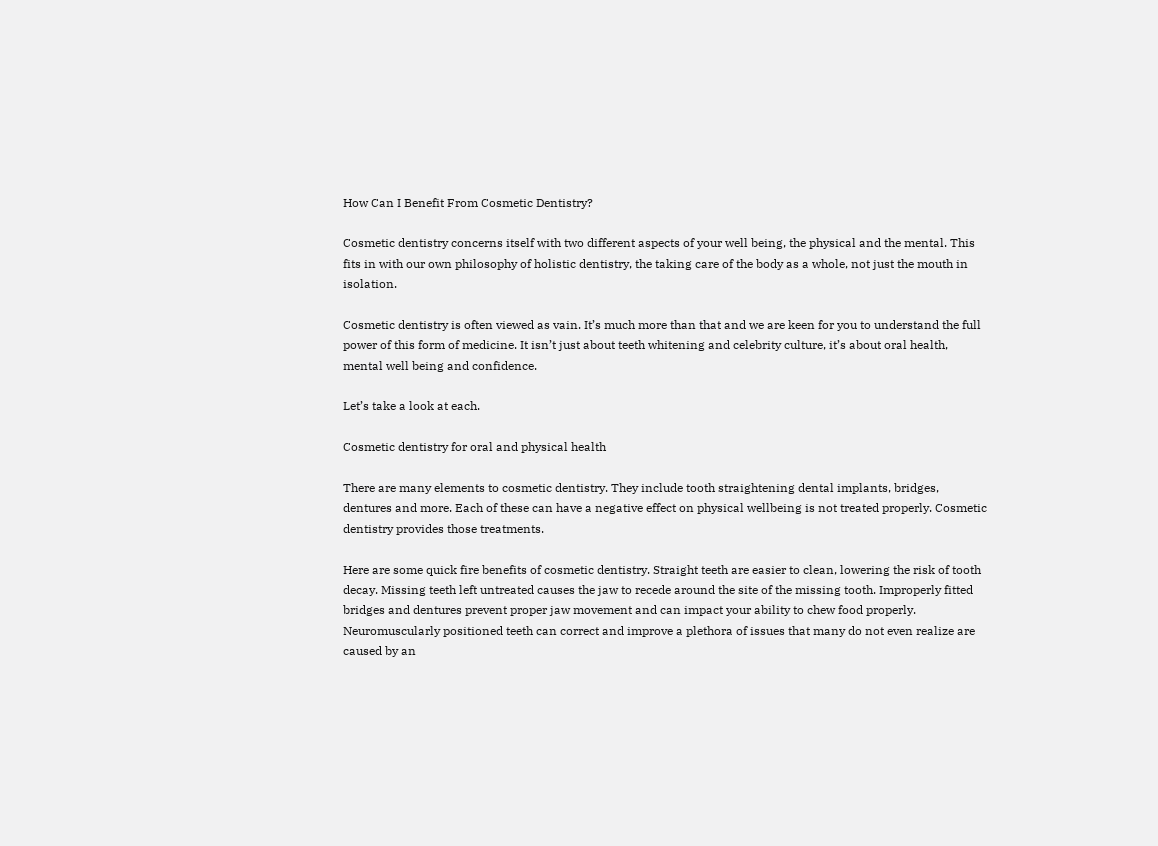How Can I Benefit From Cosmetic Dentistry?

Cosmetic dentistry concerns itself with two different aspects of your well being, the physical and the mental. This fits in with our own philosophy of holistic dentistry, the taking care of the body as a whole, not just the mouth in isolation.

Cosmetic dentistry is often viewed as vain. It’s much more than that and we are keen for you to understand the full power of this form of medicine. It isn’t just about teeth whitening and celebrity culture, it’s about oral health, mental well being and confidence.

Let’s take a look at each.

Cosmetic dentistry for oral and physical health

There are many elements to cosmetic dentistry. They include tooth straightening dental implants, bridges, dentures and more. Each of these can have a negative effect on physical wellbeing is not treated properly. Cosmetic dentistry provides those treatments.

Here are some quick fire benefits of cosmetic dentistry. Straight teeth are easier to clean, lowering the risk of tooth decay. Missing teeth left untreated causes the jaw to recede around the site of the missing tooth. Improperly fitted bridges and dentures prevent proper jaw movement and can impact your ability to chew food properly. Neuromuscularly positioned teeth can correct and improve a plethora of issues that many do not even realize are caused by an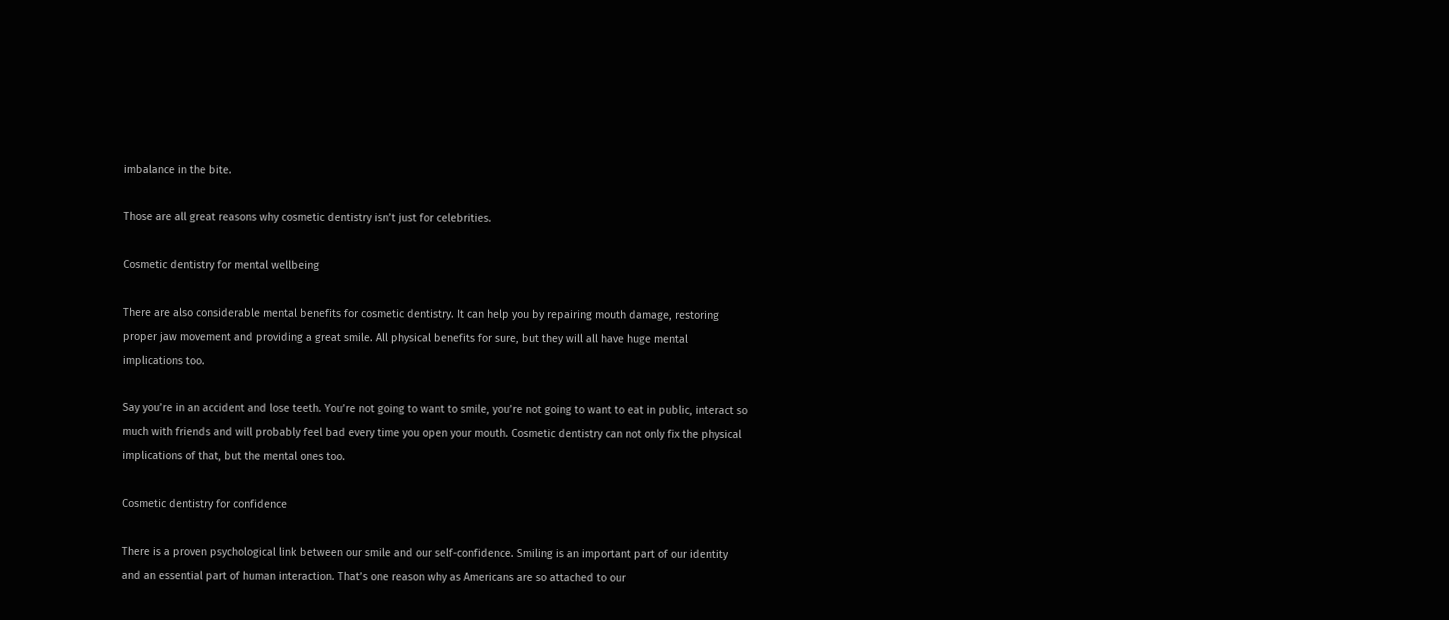imbalance in the bite.

Those are all great reasons why cosmetic dentistry isn’t just for celebrities.

Cosmetic dentistry for mental wellbeing

There are also considerable mental benefits for cosmetic dentistry. It can help you by repairing mouth damage, restoring proper jaw movement and providing a great smile. All physical benefits for sure, but they will all have huge mental implications too.

Say you’re in an accident and lose teeth. You’re not going to want to smile, you’re not going to want to eat in public, interact so much with friends and will probably feel bad every time you open your mouth. Cosmetic dentistry can not only fix the physical implications of that, but the mental ones too.

Cosmetic dentistry for confidence

There is a proven psychological link between our smile and our self-confidence. Smiling is an important part of our identity and an essential part of human interaction. That’s one reason why as Americans are so attached to our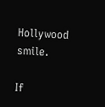Hollywood smile.

If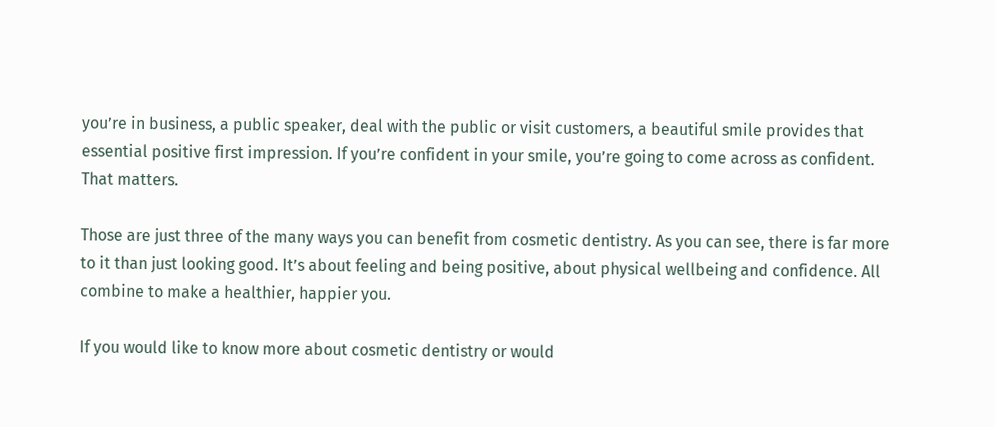you’re in business, a public speaker, deal with the public or visit customers, a beautiful smile provides that essential positive first impression. If you’re confident in your smile, you’re going to come across as confident. That matters.

Those are just three of the many ways you can benefit from cosmetic dentistry. As you can see, there is far more to it than just looking good. It’s about feeling and being positive, about physical wellbeing and confidence. All combine to make a healthier, happier you.

If you would like to know more about cosmetic dentistry or would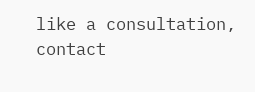like a consultation, contact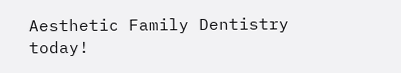Aesthetic Family Dentistry today!